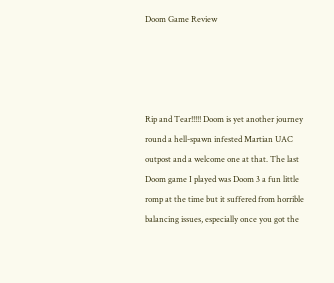Doom Game Review




Rip and Tear!!!!! Doom is yet another journey round a hell-spawn infested Martian UAC outpost and a welcome one at that. The last Doom game I played was Doom 3 a fun little romp at the time but it suffered from horrible balancing issues, especially once you got the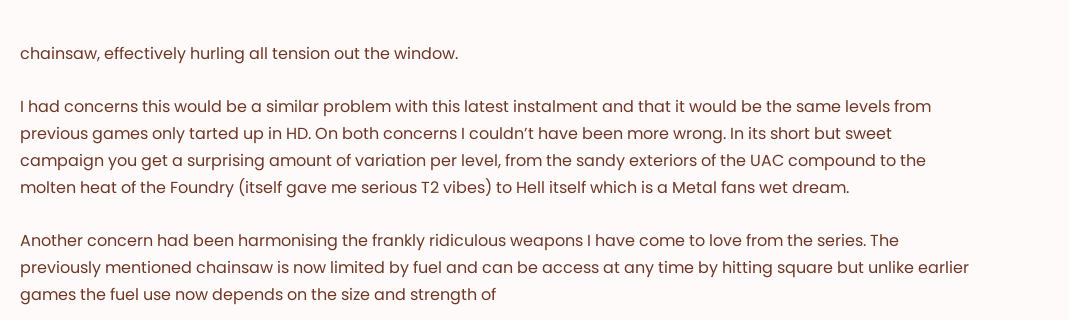chainsaw, effectively hurling all tension out the window.

I had concerns this would be a similar problem with this latest instalment and that it would be the same levels from previous games only tarted up in HD. On both concerns I couldn’t have been more wrong. In its short but sweet campaign you get a surprising amount of variation per level, from the sandy exteriors of the UAC compound to the molten heat of the Foundry (itself gave me serious T2 vibes) to Hell itself which is a Metal fans wet dream.

Another concern had been harmonising the frankly ridiculous weapons I have come to love from the series. The previously mentioned chainsaw is now limited by fuel and can be access at any time by hitting square but unlike earlier games the fuel use now depends on the size and strength of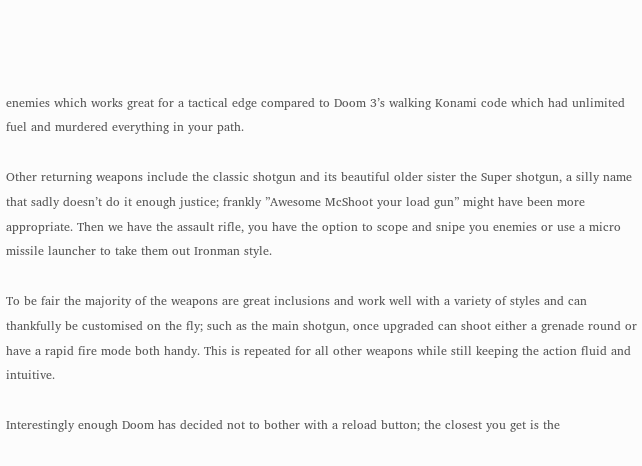enemies which works great for a tactical edge compared to Doom 3’s walking Konami code which had unlimited fuel and murdered everything in your path.

Other returning weapons include the classic shotgun and its beautiful older sister the Super shotgun, a silly name that sadly doesn’t do it enough justice; frankly ”Awesome McShoot your load gun” might have been more appropriate. Then we have the assault rifle, you have the option to scope and snipe you enemies or use a micro missile launcher to take them out Ironman style.

To be fair the majority of the weapons are great inclusions and work well with a variety of styles and can thankfully be customised on the fly; such as the main shotgun, once upgraded can shoot either a grenade round or have a rapid fire mode both handy. This is repeated for all other weapons while still keeping the action fluid and intuitive.

Interestingly enough Doom has decided not to bother with a reload button; the closest you get is the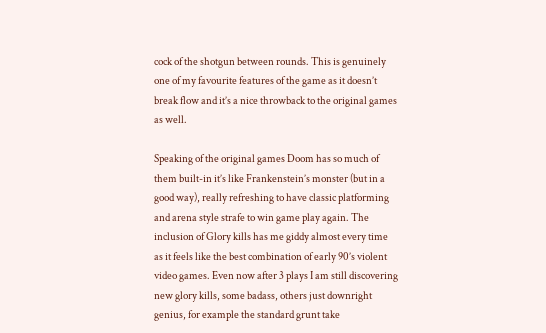cock of the shotgun between rounds. This is genuinely one of my favourite features of the game as it doesn’t break flow and it’s a nice throwback to the original games as well.

Speaking of the original games Doom has so much of them built-in it’s like Frankenstein’s monster (but in a good way), really refreshing to have classic platforming and arena style strafe to win game play again. The inclusion of Glory kills has me giddy almost every time as it feels like the best combination of early 90’s violent video games. Even now after 3 plays I am still discovering new glory kills, some badass, others just downright genius, for example the standard grunt take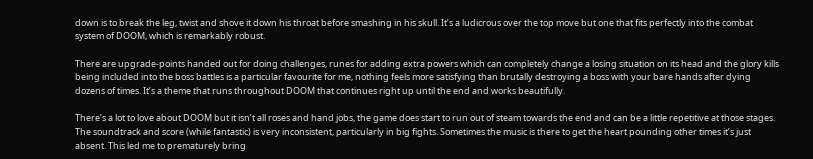down is to break the leg, twist and shove it down his throat before smashing in his skull. It’s a ludicrous over the top move but one that fits perfectly into the combat system of DOOM, which is remarkably robust.

There are upgrade-points handed out for doing challenges, runes for adding extra powers which can completely change a losing situation on its head and the glory kills being included into the boss battles is a particular favourite for me, nothing feels more satisfying than brutally destroying a boss with your bare hands after dying dozens of times. It’s a theme that runs throughout DOOM that continues right up until the end and works beautifully.

There’s a lot to love about DOOM but it isn’t all roses and hand jobs, the game does start to run out of steam towards the end and can be a little repetitive at those stages. The soundtrack and score (while fantastic) is very inconsistent, particularly in big fights. Sometimes the music is there to get the heart pounding other times it’s just absent. This led me to prematurely bring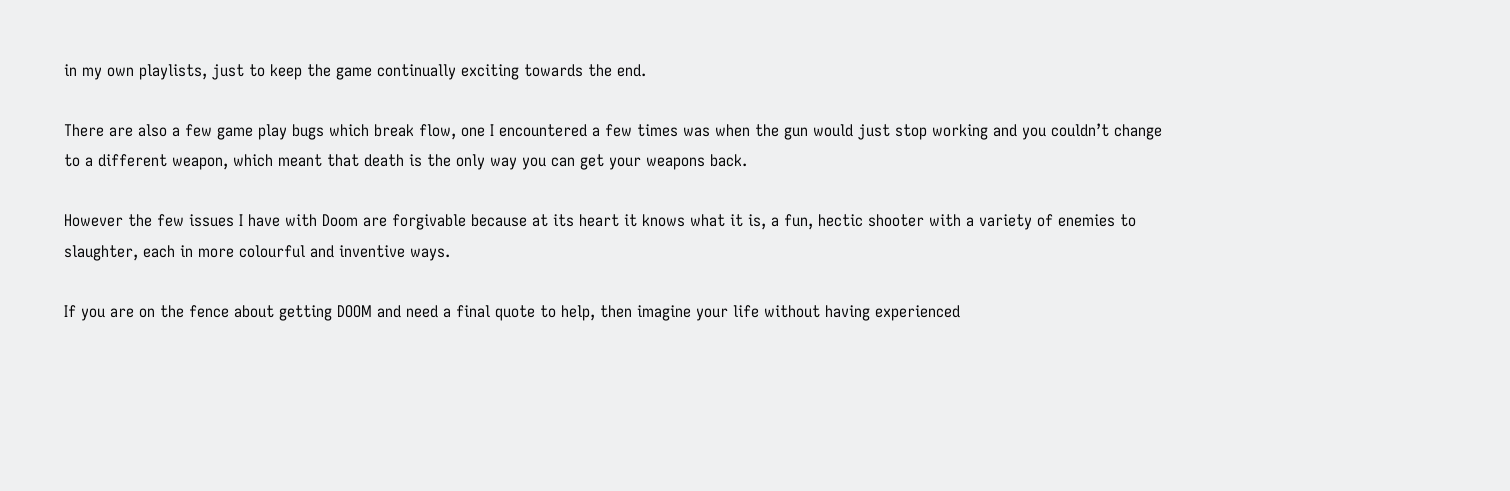in my own playlists, just to keep the game continually exciting towards the end.

There are also a few game play bugs which break flow, one I encountered a few times was when the gun would just stop working and you couldn’t change to a different weapon, which meant that death is the only way you can get your weapons back.

However the few issues I have with Doom are forgivable because at its heart it knows what it is, a fun, hectic shooter with a variety of enemies to slaughter, each in more colourful and inventive ways.

If you are on the fence about getting DOOM and need a final quote to help, then imagine your life without having experienced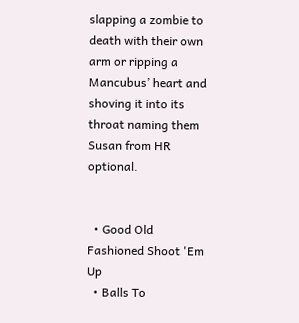slapping a zombie to death with their own arm or ripping a Mancubus’ heart and shoving it into its throat naming them Susan from HR optional.


  • Good Old Fashioned Shoot 'Em Up
  • Balls To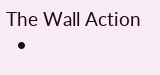The Wall Action
  •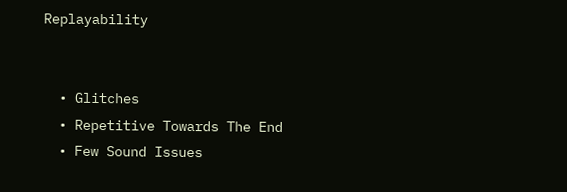Replayability


  • Glitches
  • Repetitive Towards The End
  • Few Sound Issues